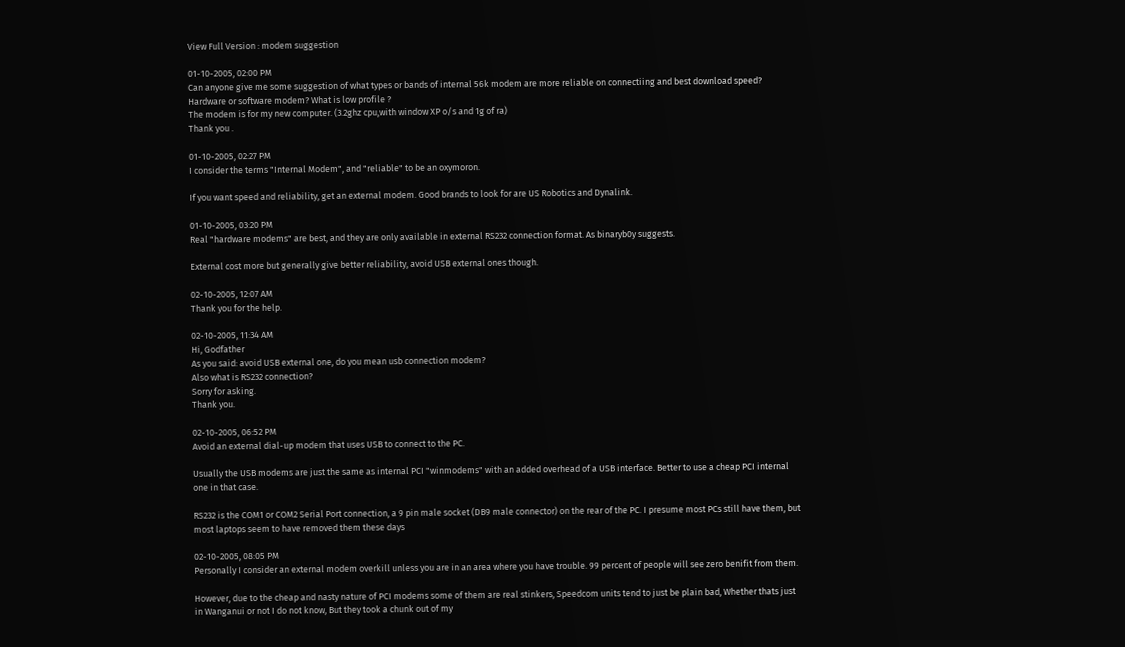View Full Version : modem suggestion

01-10-2005, 02:00 PM
Can anyone give me some suggestion of what types or bands of internal 56k modem are more reliable on connectiing and best download speed? Hardware or software modem? What is low profile ?
The modem is for my new computer. (3.2ghz cpu,with window XP o/s and 1g of ra)
Thank you .

01-10-2005, 02:27 PM
I consider the terms "Internal Modem", and "reliable" to be an oxymoron.

If you want speed and reliability, get an external modem. Good brands to look for are US Robotics and Dynalink.

01-10-2005, 03:20 PM
Real "hardware modems" are best, and they are only available in external RS232 connection format. As binaryb0y suggests.

External cost more but generally give better reliability, avoid USB external ones though.

02-10-2005, 12:07 AM
Thank you for the help.

02-10-2005, 11:34 AM
Hi, Godfather
As you said: avoid USB external one, do you mean usb connection modem?
Also what is RS232 connection?
Sorry for asking.
Thank you.

02-10-2005, 06:52 PM
Avoid an external dial-up modem that uses USB to connect to the PC.

Usually the USB modems are just the same as internal PCI "winmodems" with an added overhead of a USB interface. Better to use a cheap PCI internal one in that case.

RS232 is the COM1 or COM2 Serial Port connection, a 9 pin male socket (DB9 male connector) on the rear of the PC. I presume most PCs still have them, but most laptops seem to have removed them these days

02-10-2005, 08:05 PM
Personally I consider an external modem overkill unless you are in an area where you have trouble. 99 percent of people will see zero benifit from them.

However, due to the cheap and nasty nature of PCI modems some of them are real stinkers, Speedcom units tend to just be plain bad, Whether thats just in Wanganui or not I do not know, But they took a chunk out of my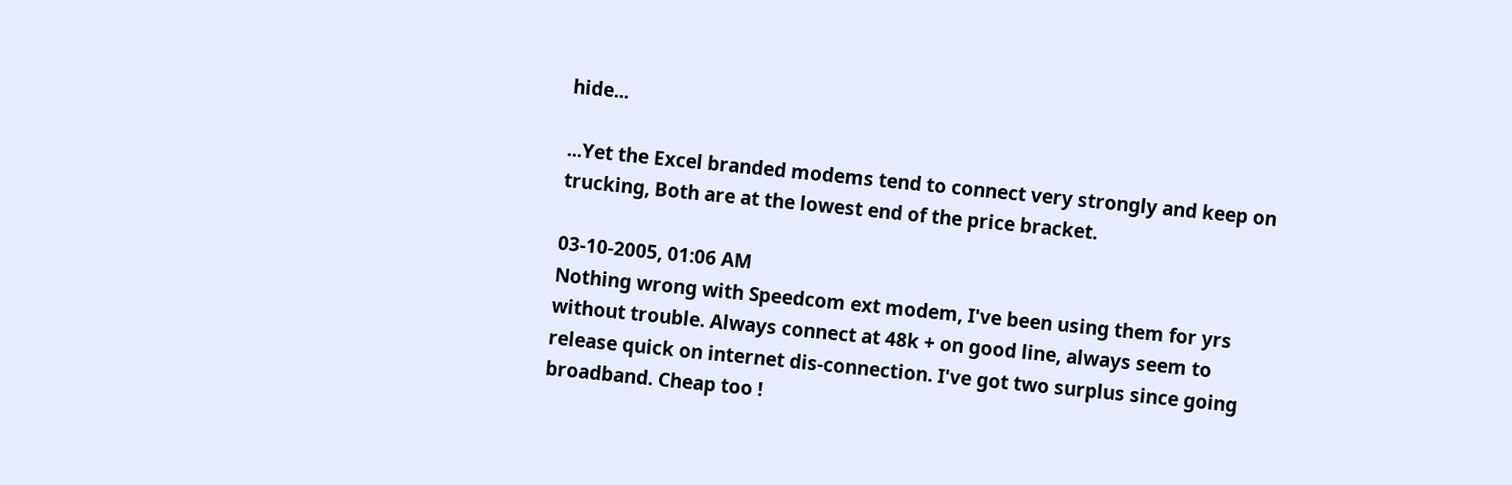hide...

...Yet the Excel branded modems tend to connect very strongly and keep on trucking, Both are at the lowest end of the price bracket.

03-10-2005, 01:06 AM
Nothing wrong with Speedcom ext modem, I've been using them for yrs without trouble. Always connect at 48k + on good line, always seem to release quick on internet dis-connection. I've got two surplus since going broadband. Cheap too !